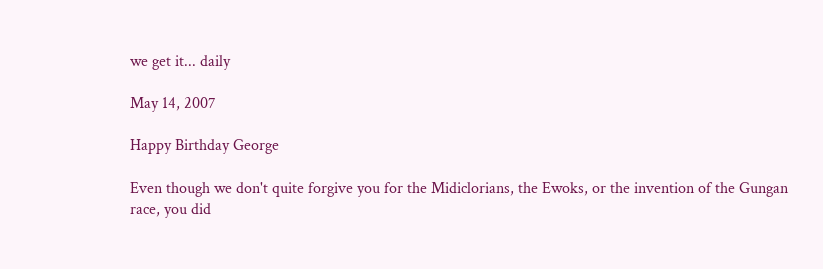we get it... daily

May 14, 2007

Happy Birthday George

Even though we don't quite forgive you for the Midiclorians, the Ewoks, or the invention of the Gungan race, you did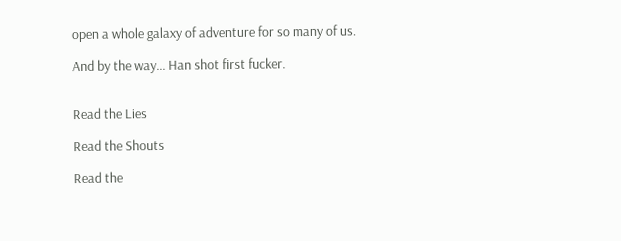open a whole galaxy of adventure for so many of us.

And by the way... Han shot first fucker.


Read the Lies

Read the Shouts

Read the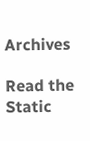Archives

Read the Static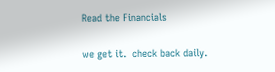Read the Financials

we get it.  check back daily.